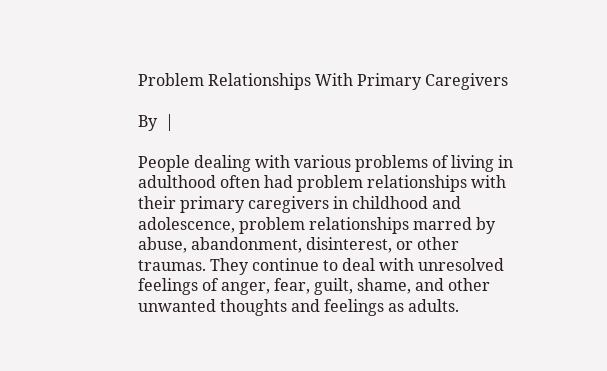Problem Relationships With Primary Caregivers

By  |

People dealing with various problems of living in adulthood often had problem relationships with their primary caregivers in childhood and adolescence, problem relationships marred by abuse, abandonment, disinterest, or other traumas. They continue to deal with unresolved feelings of anger, fear, guilt, shame, and other unwanted thoughts and feelings as adults.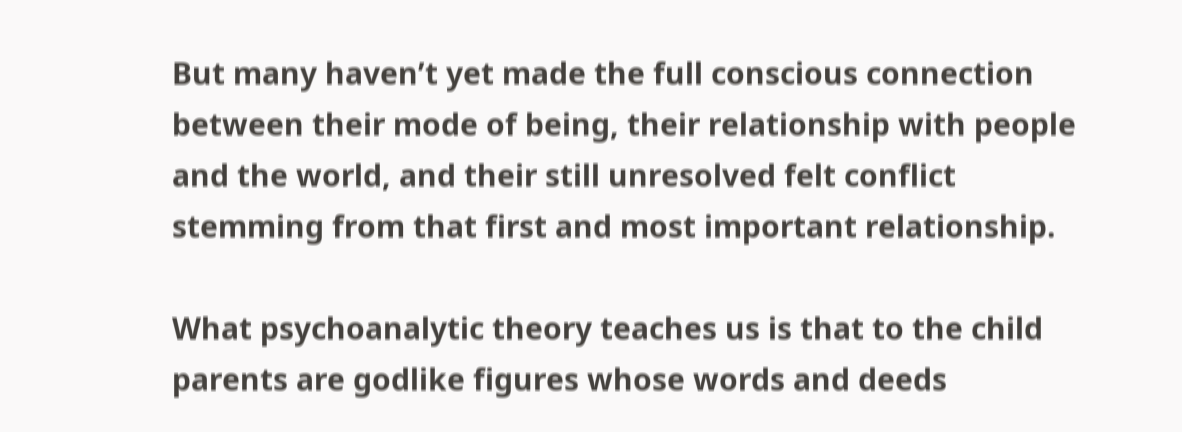But many haven’t yet made the full conscious connection between their mode of being, their relationship with people and the world, and their still unresolved felt conflict stemming from that first and most important relationship.

What psychoanalytic theory teaches us is that to the child parents are godlike figures whose words and deeds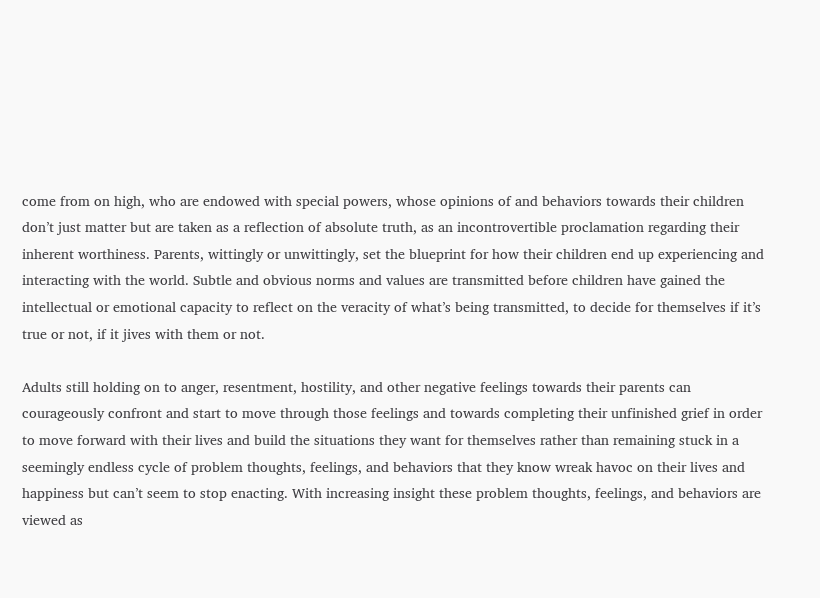come from on high, who are endowed with special powers, whose opinions of and behaviors towards their children don’t just matter but are taken as a reflection of absolute truth, as an incontrovertible proclamation regarding their inherent worthiness. Parents, wittingly or unwittingly, set the blueprint for how their children end up experiencing and interacting with the world. Subtle and obvious norms and values are transmitted before children have gained the intellectual or emotional capacity to reflect on the veracity of what’s being transmitted, to decide for themselves if it’s true or not, if it jives with them or not.

Adults still holding on to anger, resentment, hostility, and other negative feelings towards their parents can courageously confront and start to move through those feelings and towards completing their unfinished grief in order to move forward with their lives and build the situations they want for themselves rather than remaining stuck in a seemingly endless cycle of problem thoughts, feelings, and behaviors that they know wreak havoc on their lives and happiness but can’t seem to stop enacting. With increasing insight these problem thoughts, feelings, and behaviors are viewed as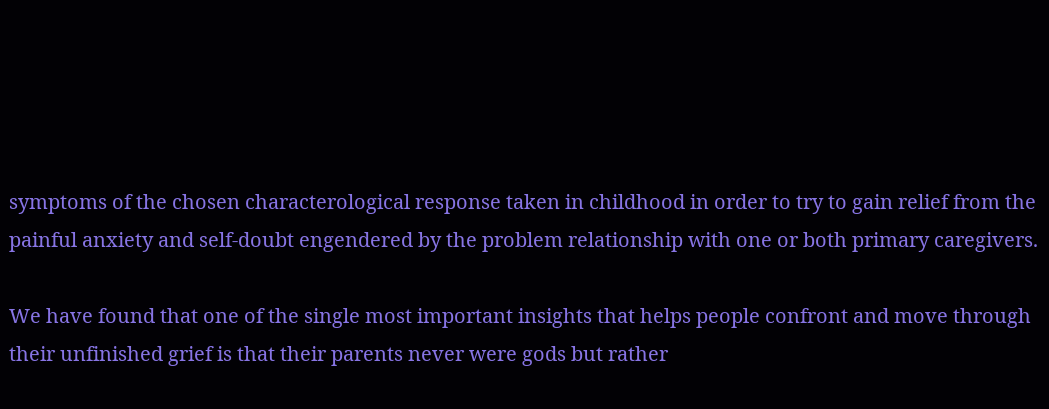symptoms of the chosen characterological response taken in childhood in order to try to gain relief from the painful anxiety and self-doubt engendered by the problem relationship with one or both primary caregivers.

We have found that one of the single most important insights that helps people confront and move through their unfinished grief is that their parents never were gods but rather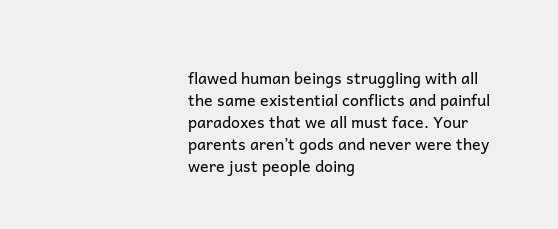flawed human beings struggling with all the same existential conflicts and painful paradoxes that we all must face. Your parents aren’t gods and never were they were just people doing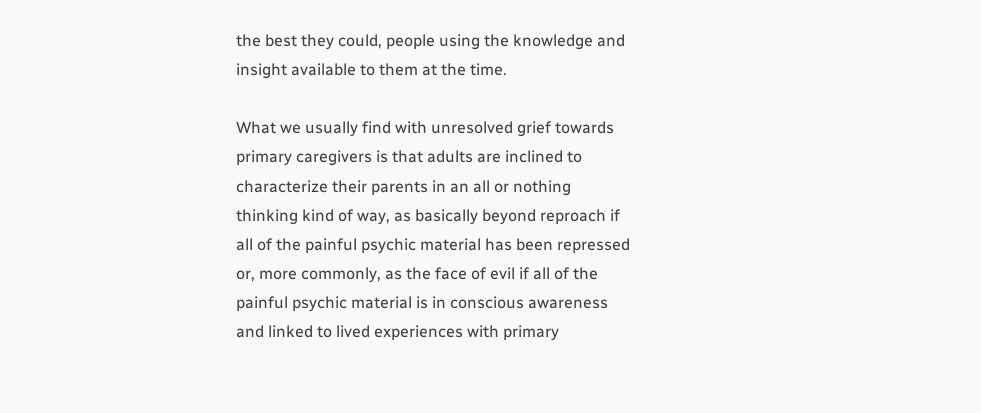the best they could, people using the knowledge and insight available to them at the time.

What we usually find with unresolved grief towards primary caregivers is that adults are inclined to characterize their parents in an all or nothing thinking kind of way, as basically beyond reproach if all of the painful psychic material has been repressed or, more commonly, as the face of evil if all of the painful psychic material is in conscious awareness and linked to lived experiences with primary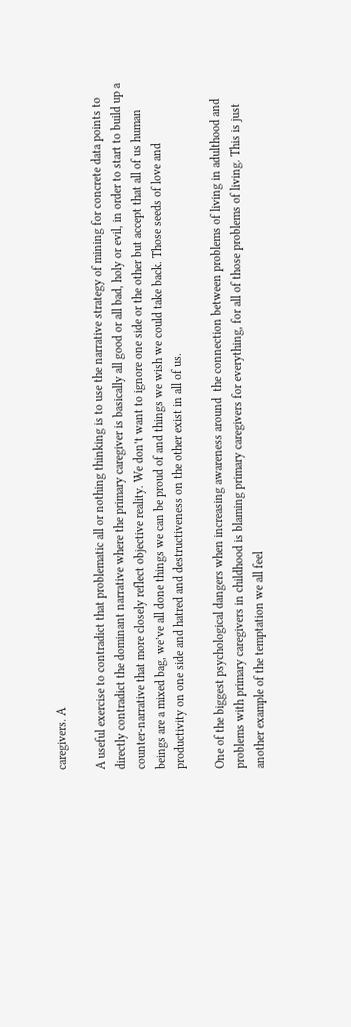caregivers. A

A useful exercise to contradict that problematic all or nothing thinking is to use the narrative strategy of mining for concrete data points to directly contradict the dominant narrative where the primary caregiver is basically all good or all bad, holy or evil, in order to start to build up a counter-narrative that more closely reflect objective reality. We don’t want to ignore one side or the other but accept that all of us human beings are a mixed bag, we’ve all done things we can be proud of and things we wish we could take back. Those seeds of love and productivity on one side and hatred and destructiveness on the other exist in all of us.

One of the biggest psychological dangers when increasing awareness around  the connection between problems of living in adulthood and problems with primary caregivers in childhood is blaming primary caregivers for everything, for all of those problems of living. This is just another example of the temptation we all feel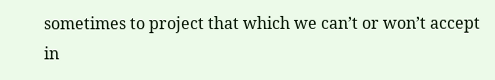sometimes to project that which we can’t or won’t accept in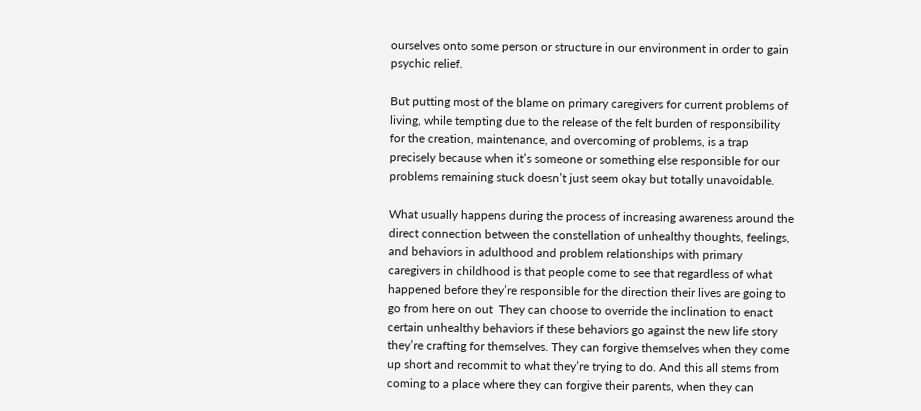ourselves onto some person or structure in our environment in order to gain psychic relief.

But putting most of the blame on primary caregivers for current problems of living, while tempting due to the release of the felt burden of responsibility for the creation, maintenance, and overcoming of problems, is a trap precisely because when it’s someone or something else responsible for our problems remaining stuck doesn’t just seem okay but totally unavoidable.

What usually happens during the process of increasing awareness around the direct connection between the constellation of unhealthy thoughts, feelings, and behaviors in adulthood and problem relationships with primary caregivers in childhood is that people come to see that regardless of what happened before they’re responsible for the direction their lives are going to go from here on out  They can choose to override the inclination to enact certain unhealthy behaviors if these behaviors go against the new life story they’re crafting for themselves. They can forgive themselves when they come up short and recommit to what they’re trying to do. And this all stems from coming to a place where they can forgive their parents, when they can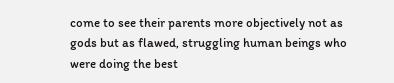come to see their parents more objectively not as gods but as flawed, struggling human beings who were doing the best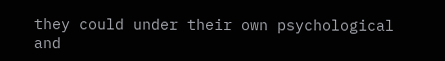they could under their own psychological and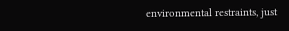environmental restraints, just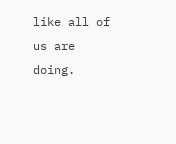like all of us are doing.